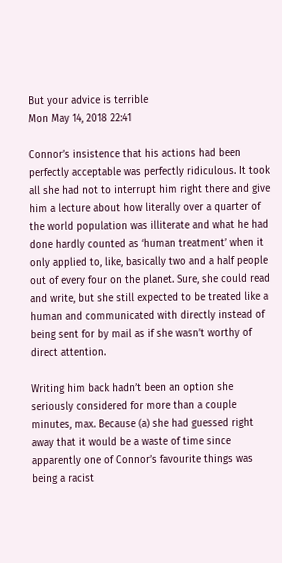But your advice is terrible
Mon May 14, 2018 22:41

Connor’s insistence that his actions had been perfectly acceptable was perfectly ridiculous. It took all she had not to interrupt him right there and give him a lecture about how literally over a quarter of the world population was illiterate and what he had done hardly counted as ‘human treatment’ when it only applied to, like, basically two and a half people out of every four on the planet. Sure, she could read and write, but she still expected to be treated like a human and communicated with directly instead of being sent for by mail as if she wasn’t worthy of direct attention.

Writing him back hadn’t been an option she seriously considered for more than a couple minutes, max. Because (a) she had guessed right away that it would be a waste of time since apparently one of Connor’s favourite things was being a racist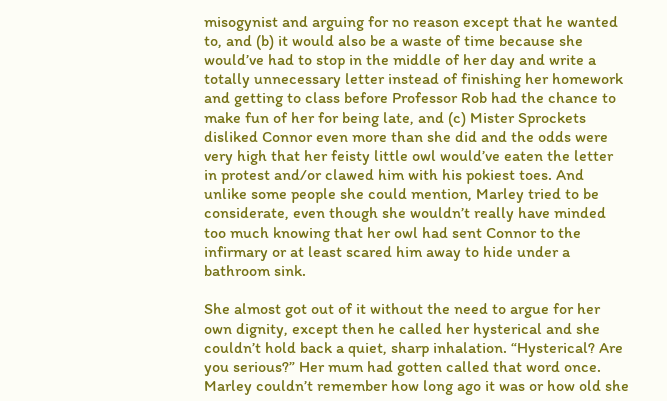misogynist and arguing for no reason except that he wanted to, and (b) it would also be a waste of time because she would’ve had to stop in the middle of her day and write a totally unnecessary letter instead of finishing her homework and getting to class before Professor Rob had the chance to make fun of her for being late, and (c) Mister Sprockets disliked Connor even more than she did and the odds were very high that her feisty little owl would’ve eaten the letter in protest and/or clawed him with his pokiest toes. And unlike some people she could mention, Marley tried to be considerate, even though she wouldn’t really have minded too much knowing that her owl had sent Connor to the infirmary or at least scared him away to hide under a bathroom sink.

She almost got out of it without the need to argue for her own dignity, except then he called her hysterical and she couldn’t hold back a quiet, sharp inhalation. “Hysterical? Are you serious?” Her mum had gotten called that word once. Marley couldn’t remember how long ago it was or how old she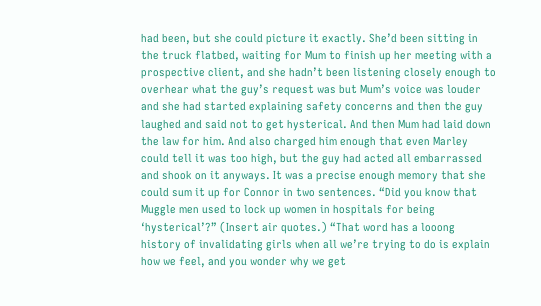had been, but she could picture it exactly. She’d been sitting in the truck flatbed, waiting for Mum to finish up her meeting with a prospective client, and she hadn’t been listening closely enough to overhear what the guy’s request was but Mum’s voice was louder and she had started explaining safety concerns and then the guy laughed and said not to get hysterical. And then Mum had laid down the law for him. And also charged him enough that even Marley could tell it was too high, but the guy had acted all embarrassed and shook on it anyways. It was a precise enough memory that she could sum it up for Connor in two sentences. “Did you know that Muggle men used to lock up women in hospitals for being ‘hysterical’?” (Insert air quotes.) “That word has a looong history of invalidating girls when all we’re trying to do is explain how we feel, and you wonder why we get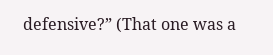defensive?” (That one was a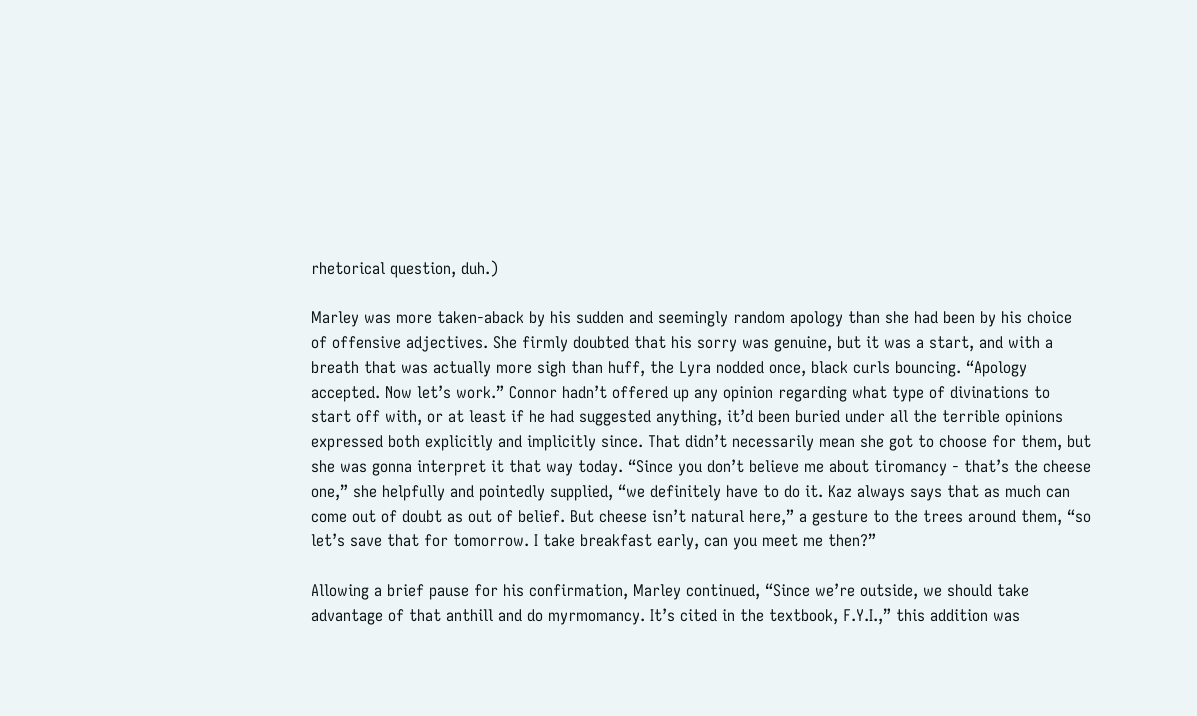rhetorical question, duh.)

Marley was more taken-aback by his sudden and seemingly random apology than she had been by his choice of offensive adjectives. She firmly doubted that his sorry was genuine, but it was a start, and with a breath that was actually more sigh than huff, the Lyra nodded once, black curls bouncing. “Apology accepted. Now let’s work.” Connor hadn’t offered up any opinion regarding what type of divinations to start off with, or at least if he had suggested anything, it’d been buried under all the terrible opinions expressed both explicitly and implicitly since. That didn’t necessarily mean she got to choose for them, but she was gonna interpret it that way today. “Since you don’t believe me about tiromancy - that’s the cheese one,” she helpfully and pointedly supplied, “we definitely have to do it. Kaz always says that as much can come out of doubt as out of belief. But cheese isn’t natural here,” a gesture to the trees around them, “so let’s save that for tomorrow. I take breakfast early, can you meet me then?”

Allowing a brief pause for his confirmation, Marley continued, “Since we’re outside, we should take advantage of that anthill and do myrmomancy. It’s cited in the textbook, F.Y.I.,” this addition was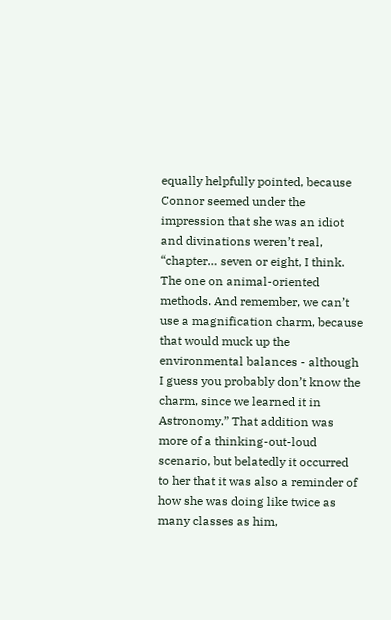equally helpfully pointed, because Connor seemed under the impression that she was an idiot and divinations weren’t real, “chapter… seven or eight, I think. The one on animal-oriented methods. And remember, we can’t use a magnification charm, because that would muck up the environmental balances - although I guess you probably don’t know the charm, since we learned it in Astronomy.” That addition was more of a thinking-out-loud scenario, but belatedly it occurred to her that it was also a reminder of how she was doing like twice as many classes as him,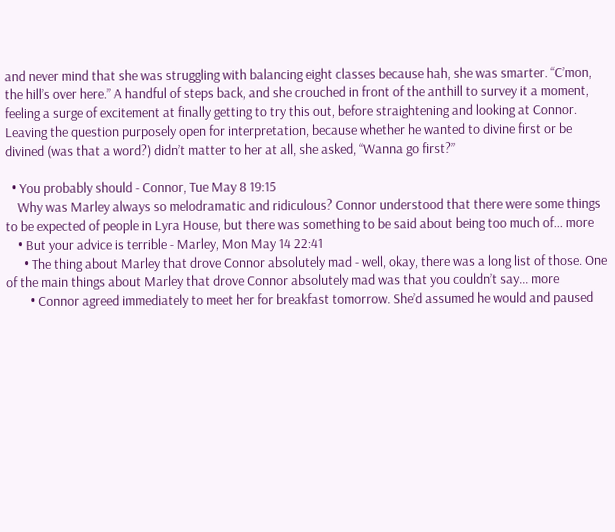and never mind that she was struggling with balancing eight classes because hah, she was smarter. “C’mon, the hill’s over here.” A handful of steps back, and she crouched in front of the anthill to survey it a moment, feeling a surge of excitement at finally getting to try this out, before straightening and looking at Connor. Leaving the question purposely open for interpretation, because whether he wanted to divine first or be divined (was that a word?) didn’t matter to her at all, she asked, “Wanna go first?”

  • You probably should - Connor, Tue May 8 19:15
    Why was Marley always so melodramatic and ridiculous? Connor understood that there were some things to be expected of people in Lyra House, but there was something to be said about being too much of... more
    • But your advice is terrible - Marley, Mon May 14 22:41
      • The thing about Marley that drove Connor absolutely mad - well, okay, there was a long list of those. One of the main things about Marley that drove Connor absolutely mad was that you couldn’t say... more
        • Connor agreed immediately to meet her for breakfast tomorrow. She’d assumed he would and paused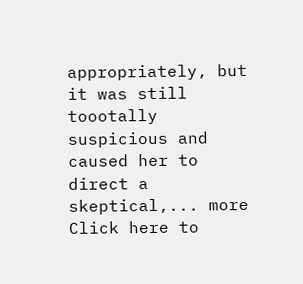appropriately, but it was still toootally suspicious and caused her to direct a skeptical,... more
Click here to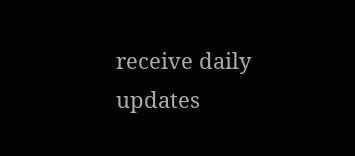receive daily updates